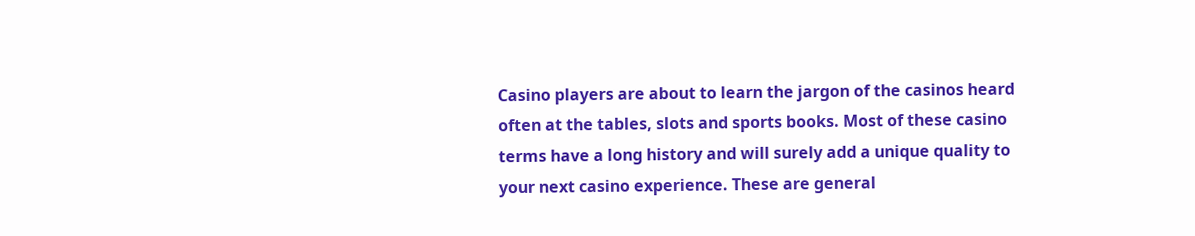Casino players are about to learn the jargon of the casinos heard often at the tables, slots and sports books. Most of these casino terms have a long history and will surely add a unique quality to your next casino experience. These are general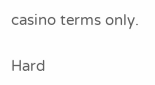casino terms only.

Hard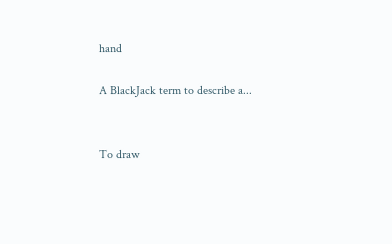hand

A BlackJack term to describe a...


To draw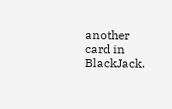another card in BlackJack.